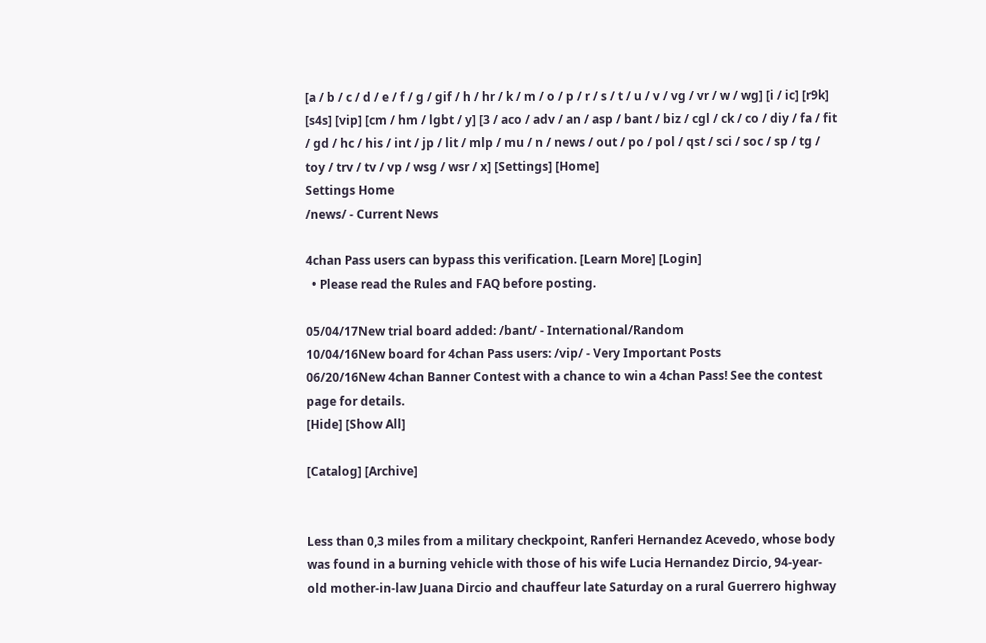[a / b / c / d / e / f / g / gif / h / hr / k / m / o / p / r / s / t / u / v / vg / vr / w / wg] [i / ic] [r9k] [s4s] [vip] [cm / hm / lgbt / y] [3 / aco / adv / an / asp / bant / biz / cgl / ck / co / diy / fa / fit / gd / hc / his / int / jp / lit / mlp / mu / n / news / out / po / pol / qst / sci / soc / sp / tg / toy / trv / tv / vp / wsg / wsr / x] [Settings] [Home]
Settings Home
/news/ - Current News

4chan Pass users can bypass this verification. [Learn More] [Login]
  • Please read the Rules and FAQ before posting.

05/04/17New trial board added: /bant/ - International/Random
10/04/16New board for 4chan Pass users: /vip/ - Very Important Posts
06/20/16New 4chan Banner Contest with a chance to win a 4chan Pass! See the contest page for details.
[Hide] [Show All]

[Catalog] [Archive]


Less than 0,3 miles from a military checkpoint, Ranferi Hernandez Acevedo, whose body was found in a burning vehicle with those of his wife Lucia Hernandez Dircio, 94-year-old mother-in-law Juana Dircio and chauffeur late Saturday on a rural Guerrero highway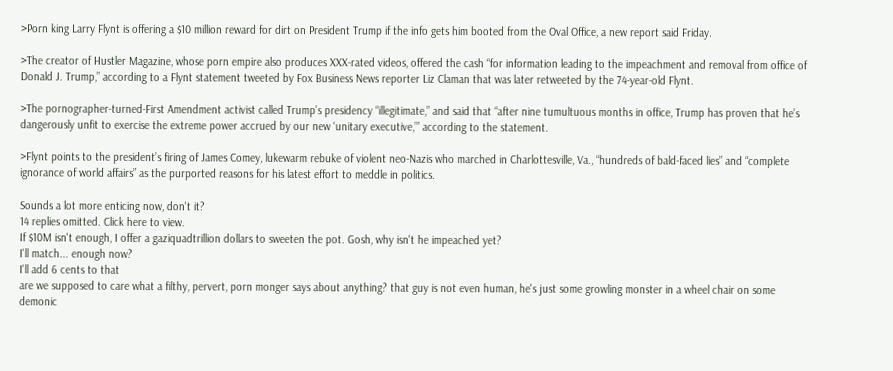>Porn king Larry Flynt is offering a $10 million reward for dirt on President Trump if the info gets him booted from the Oval Office, a new report said Friday.

>The creator of Hustler Magazine, whose porn empire also produces XXX-rated videos, offered the cash “for information leading to the impeachment and removal from office of Donald J. Trump,” according to a Flynt statement tweeted by Fox Business News reporter Liz Claman that was later retweeted by the 74-year-old Flynt.

>The pornographer-turned-First Amendment activist called Trump’s presidency “illegitimate,” and said that “after nine tumultuous months in office, Trump has proven that he’s dangerously unfit to exercise the extreme power accrued by our new ‘unitary executive,’” according to the statement.

>Flynt points to the president’s firing of James Comey, lukewarm rebuke of violent neo-Nazis who marched in Charlottesville, Va., “hundreds of bald-faced lies” and “complete ignorance of world affairs” as the purported reasons for his latest effort to meddle in politics.

Sounds a lot more enticing now, don't it?
14 replies omitted. Click here to view.
If $10M isn't enough, I offer a gaziquadtrillion dollars to sweeten the pot. Gosh, why isn't he impeached yet?
I'll match... enough now?
I'll add 6 cents to that
are we supposed to care what a filthy, pervert, porn monger says about anything? that guy is not even human, he's just some growling monster in a wheel chair on some demonic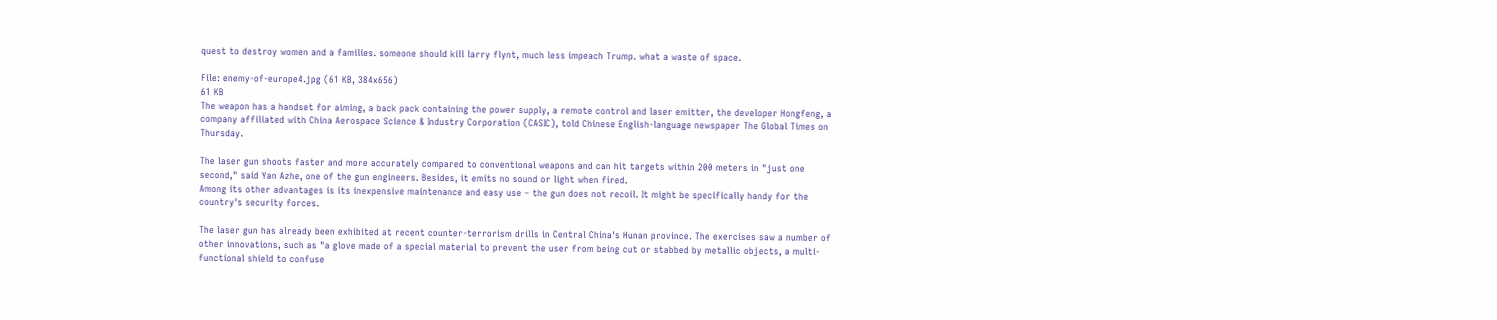quest to destroy women and a families. someone should kill larry flynt, much less impeach Trump. what a waste of space.

File: enemy-of-europe4.jpg (61 KB, 384x656)
61 KB
The weapon has a handset for aiming, a back pack containing the power supply, a remote control and laser emitter, the developer Hongfeng, a company affiliated with China Aerospace Science & Industry Corporation (CASIC), told Chinese English-language newspaper The Global Times on Thursday.

The laser gun shoots faster and more accurately compared to conventional weapons and can hit targets within 200 meters in "just one second," said Yan Azhe, one of the gun engineers. Besides, it emits no sound or light when fired.
Among its other advantages is its inexpensive maintenance and easy use – the gun does not recoil. It might be specifically handy for the country's security forces.

The laser gun has already been exhibited at recent counter-terrorism drills in Central China's Hunan province. The exercises saw a number of other innovations, such as "a glove made of a special material to prevent the user from being cut or stabbed by metallic objects, a multi-functional shield to confuse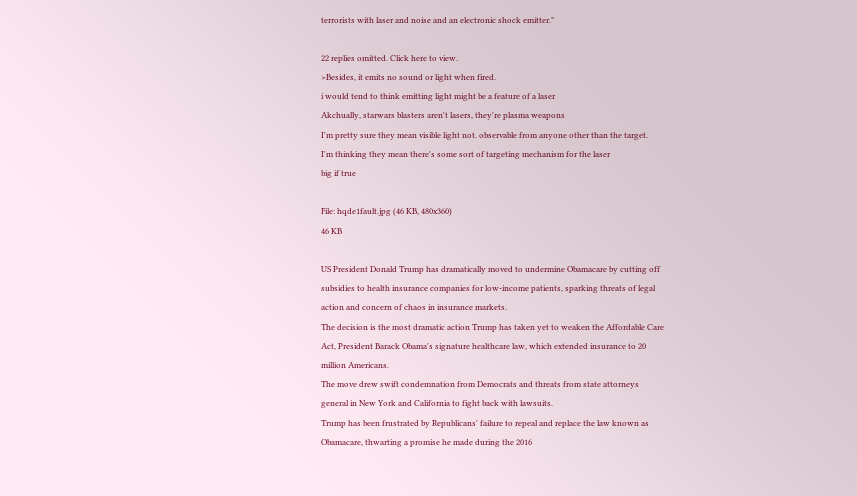terrorists with laser and noise and an electronic shock emitter."

22 replies omitted. Click here to view.
>Besides, it emits no sound or light when fired.
i would tend to think emitting light might be a feature of a laser
Akchually, starwars blasters aren't lasers, they're plasma weapons
I'm pretty sure they mean visible light not. observable from anyone other than the target.
I'm thinking they mean there's some sort of targeting mechanism for the laser
big if true

File: hqde1fault.jpg (46 KB, 480x360)
46 KB

US President Donald Trump has dramatically moved to undermine Obamacare by cutting off subsidies to health insurance companies for low-income patients, sparking threats of legal action and concern of chaos in insurance markets.
The decision is the most dramatic action Trump has taken yet to weaken the Affordable Care Act, President Barack Obama's signature healthcare law, which extended insurance to 20 million Americans.
The move drew swift condemnation from Democrats and threats from state attorneys general in New York and California to fight back with lawsuits.
Trump has been frustrated by Republicans' failure to repeal and replace the law known as Obamacare, thwarting a promise he made during the 2016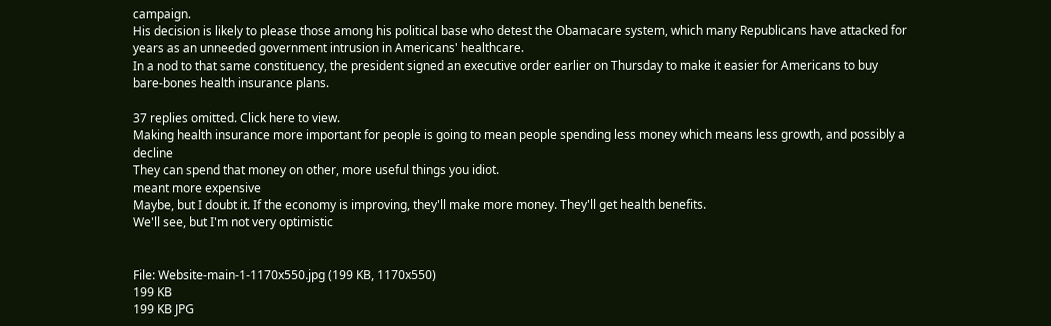campaign.
His decision is likely to please those among his political base who detest the Obamacare system, which many Republicans have attacked for years as an unneeded government intrusion in Americans' healthcare.
In a nod to that same constituency, the president signed an executive order earlier on Thursday to make it easier for Americans to buy bare-bones health insurance plans.

37 replies omitted. Click here to view.
Making health insurance more important for people is going to mean people spending less money which means less growth, and possibly a decline
They can spend that money on other, more useful things you idiot.
meant more expensive
Maybe, but I doubt it. If the economy is improving, they'll make more money. They'll get health benefits.
We'll see, but I'm not very optimistic


File: Website-main-1-1170x550.jpg (199 KB, 1170x550)
199 KB
199 KB JPG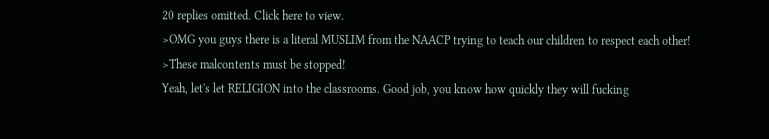20 replies omitted. Click here to view.
>OMG you guys there is a literal MUSLIM from the NAACP trying to teach our children to respect each other!
>These malcontents must be stopped!
Yeah, let's let RELIGION into the classrooms. Good job, you know how quickly they will fucking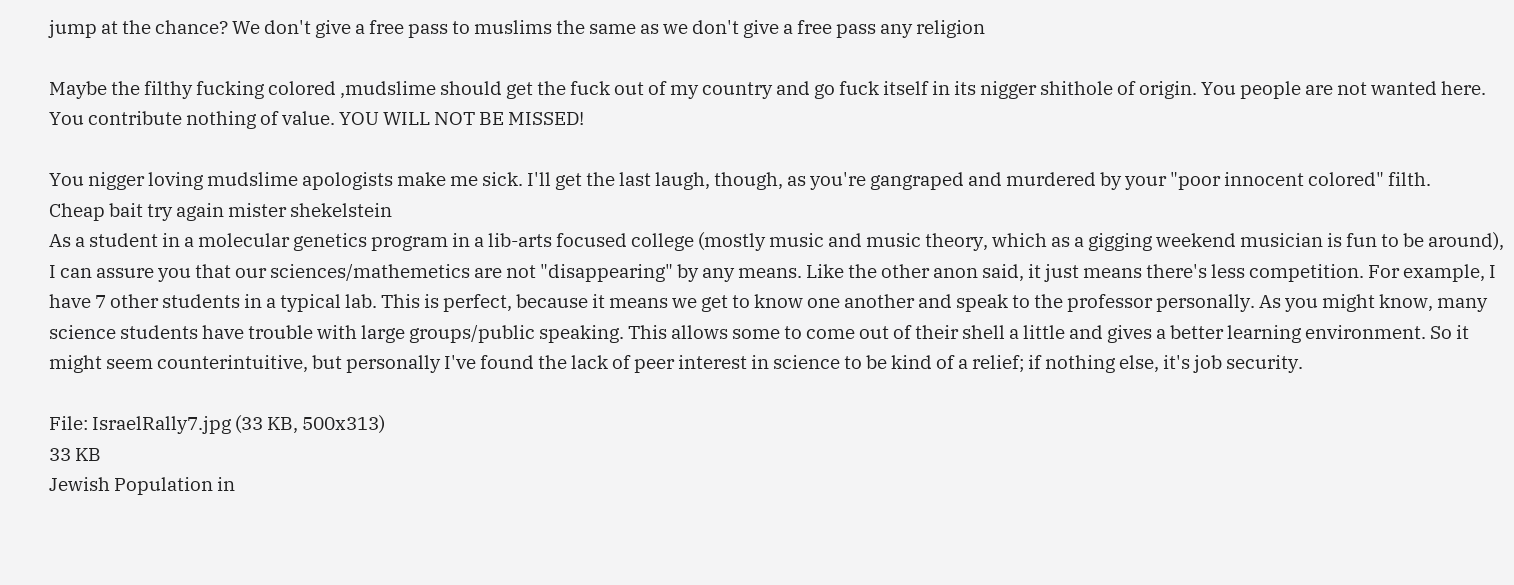jump at the chance? We don't give a free pass to muslims the same as we don't give a free pass any religion

Maybe the filthy fucking colored ,mudslime should get the fuck out of my country and go fuck itself in its nigger shithole of origin. You people are not wanted here. You contribute nothing of value. YOU WILL NOT BE MISSED!

You nigger loving mudslime apologists make me sick. I'll get the last laugh, though, as you're gangraped and murdered by your "poor innocent colored" filth.
Cheap bait try again mister shekelstein
As a student in a molecular genetics program in a lib-arts focused college (mostly music and music theory, which as a gigging weekend musician is fun to be around), I can assure you that our sciences/mathemetics are not "disappearing" by any means. Like the other anon said, it just means there's less competition. For example, I have 7 other students in a typical lab. This is perfect, because it means we get to know one another and speak to the professor personally. As you might know, many science students have trouble with large groups/public speaking. This allows some to come out of their shell a little and gives a better learning environment. So it might seem counterintuitive, but personally I've found the lack of peer interest in science to be kind of a relief; if nothing else, it's job security.

File: IsraelRally7.jpg (33 KB, 500x313)
33 KB
Jewish Population in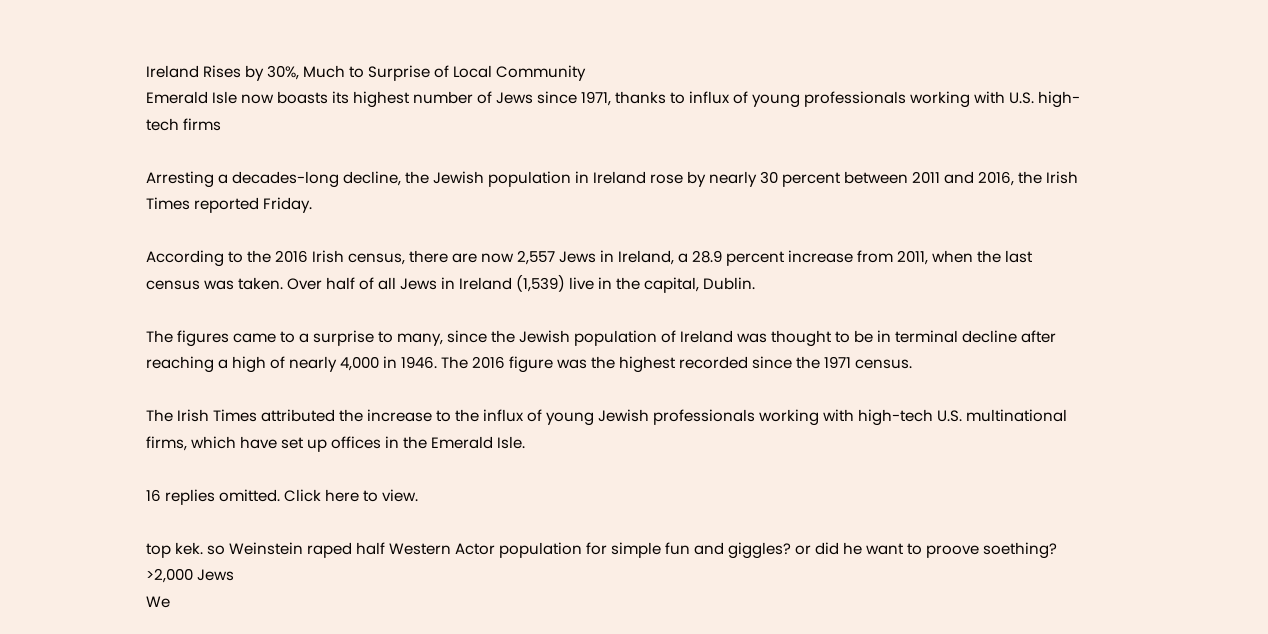Ireland Rises by 30%, Much to Surprise of Local Community
Emerald Isle now boasts its highest number of Jews since 1971, thanks to influx of young professionals working with U.S. high-tech firms

Arresting a decades-long decline, the Jewish population in Ireland rose by nearly 30 percent between 2011 and 2016, the Irish Times reported Friday.

According to the 2016 Irish census, there are now 2,557 Jews in Ireland, a 28.9 percent increase from 2011, when the last census was taken. Over half of all Jews in Ireland (1,539) live in the capital, Dublin.

The figures came to a surprise to many, since the Jewish population of Ireland was thought to be in terminal decline after reaching a high of nearly 4,000 in 1946. The 2016 figure was the highest recorded since the 1971 census.

The Irish Times attributed the increase to the influx of young Jewish professionals working with high-tech U.S. multinational firms, which have set up offices in the Emerald Isle.

16 replies omitted. Click here to view.

top kek. so Weinstein raped half Western Actor population for simple fun and giggles? or did he want to proove soething?
>2,000 Jews
We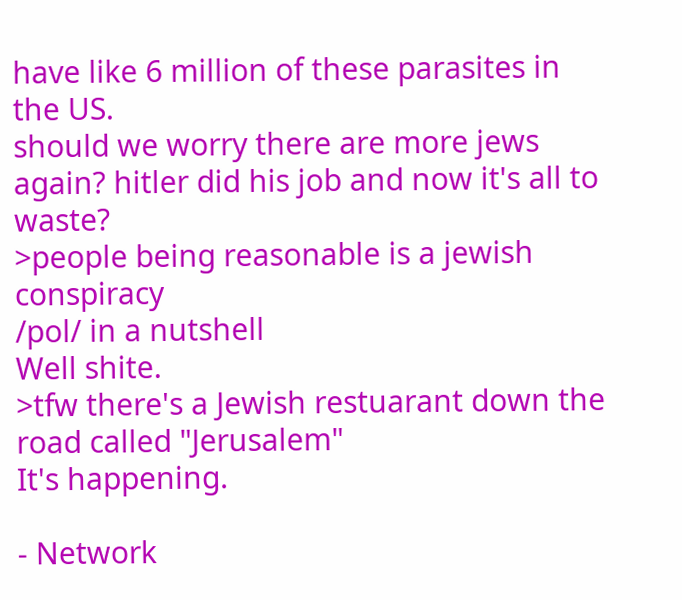have like 6 million of these parasites in the US.
should we worry there are more jews again? hitler did his job and now it's all to waste?
>people being reasonable is a jewish conspiracy
/pol/ in a nutshell
Well shite.
>tfw there's a Jewish restuarant down the road called "Jerusalem"
It's happening.

- Network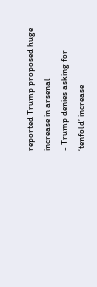reported Trump proposed huge increase in arsenal
- Trump denies asking for ‘tenfold’ increase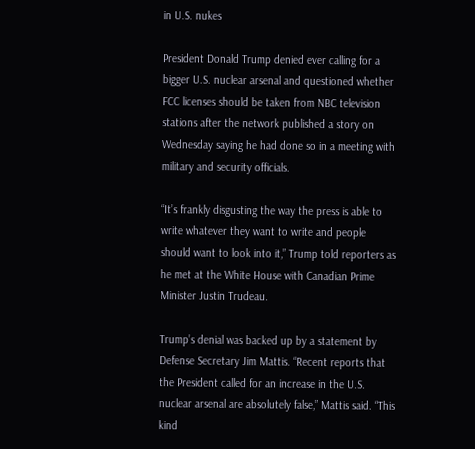in U.S. nukes

President Donald Trump denied ever calling for a bigger U.S. nuclear arsenal and questioned whether FCC licenses should be taken from NBC television stations after the network published a story on Wednesday saying he had done so in a meeting with military and security officials.

“It’s frankly disgusting the way the press is able to write whatever they want to write and people should want to look into it,” Trump told reporters as he met at the White House with Canadian Prime Minister Justin Trudeau.

Trump’s denial was backed up by a statement by Defense Secretary Jim Mattis. “Recent reports that the President called for an increase in the U.S. nuclear arsenal are absolutely false,” Mattis said. “This kind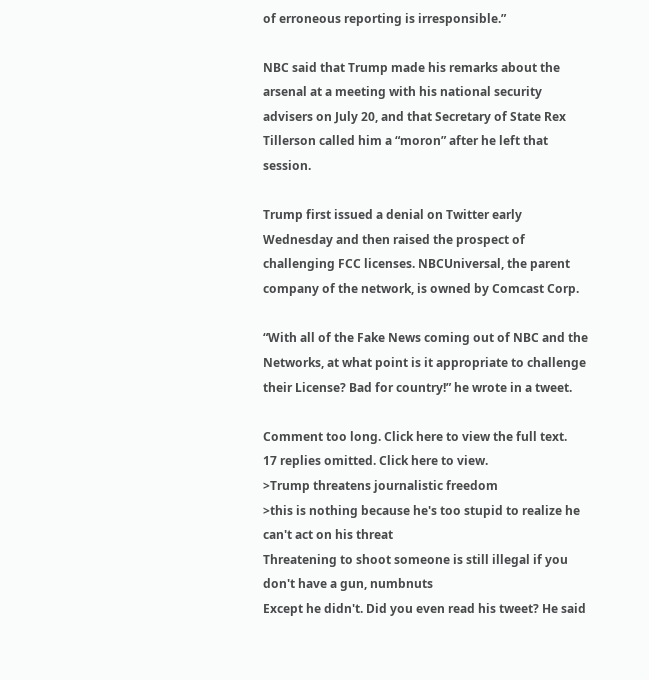of erroneous reporting is irresponsible.”

NBC said that Trump made his remarks about the arsenal at a meeting with his national security advisers on July 20, and that Secretary of State Rex Tillerson called him a “moron” after he left that session.

Trump first issued a denial on Twitter early Wednesday and then raised the prospect of challenging FCC licenses. NBCUniversal, the parent company of the network, is owned by Comcast Corp.

“With all of the Fake News coming out of NBC and the Networks, at what point is it appropriate to challenge their License? Bad for country!” he wrote in a tweet.

Comment too long. Click here to view the full text.
17 replies omitted. Click here to view.
>Trump threatens journalistic freedom
>this is nothing because he's too stupid to realize he can't act on his threat
Threatening to shoot someone is still illegal if you don't have a gun, numbnuts
Except he didn't. Did you even read his tweet? He said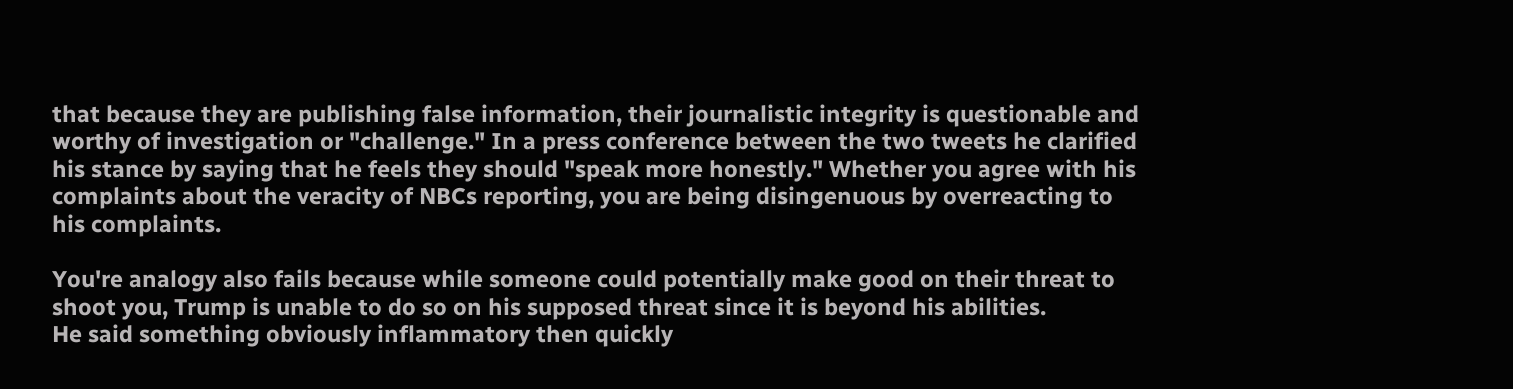that because they are publishing false information, their journalistic integrity is questionable and worthy of investigation or "challenge." In a press conference between the two tweets he clarified his stance by saying that he feels they should "speak more honestly." Whether you agree with his complaints about the veracity of NBCs reporting, you are being disingenuous by overreacting to his complaints.

You're analogy also fails because while someone could potentially make good on their threat to shoot you, Trump is unable to do so on his supposed threat since it is beyond his abilities.
He said something obviously inflammatory then quickly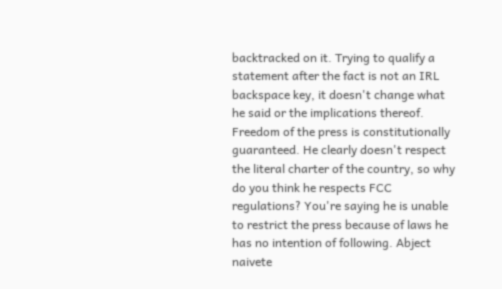backtracked on it. Trying to qualify a statement after the fact is not an IRL backspace key, it doesn't change what he said or the implications thereof. Freedom of the press is constitutionally guaranteed. He clearly doesn't respect the literal charter of the country, so why do you think he respects FCC regulations? You're saying he is unable to restrict the press because of laws he has no intention of following. Abject naivete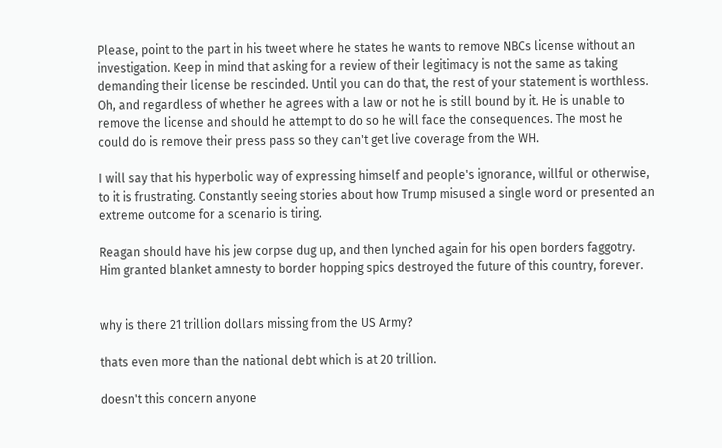Please, point to the part in his tweet where he states he wants to remove NBCs license without an investigation. Keep in mind that asking for a review of their legitimacy is not the same as taking demanding their license be rescinded. Until you can do that, the rest of your statement is worthless. Oh, and regardless of whether he agrees with a law or not he is still bound by it. He is unable to remove the license and should he attempt to do so he will face the consequences. The most he could do is remove their press pass so they can't get live coverage from the WH.

I will say that his hyperbolic way of expressing himself and people's ignorance, willful or otherwise, to it is frustrating. Constantly seeing stories about how Trump misused a single word or presented an extreme outcome for a scenario is tiring.

Reagan should have his jew corpse dug up, and then lynched again for his open borders faggotry. Him granted blanket amnesty to border hopping spics destroyed the future of this country, forever.


why is there 21 trillion dollars missing from the US Army?

thats even more than the national debt which is at 20 trillion.

doesn't this concern anyone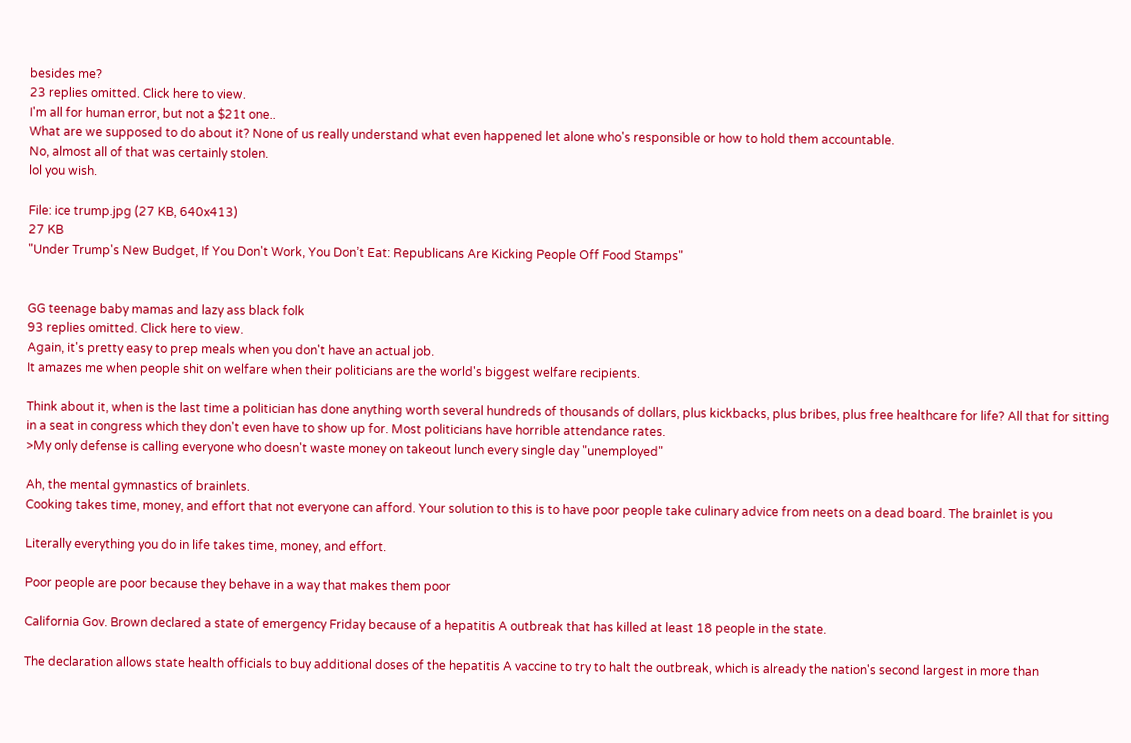besides me?
23 replies omitted. Click here to view.
I'm all for human error, but not a $21t one..
What are we supposed to do about it? None of us really understand what even happened let alone who's responsible or how to hold them accountable.
No, almost all of that was certainly stolen.
lol you wish.

File: ice trump.jpg (27 KB, 640x413)
27 KB
"Under Trump's New Budget, If You Don't Work, You Don’t Eat: Republicans Are Kicking People Off Food Stamps"


GG teenage baby mamas and lazy ass black folk
93 replies omitted. Click here to view.
Again, it's pretty easy to prep meals when you don't have an actual job.
It amazes me when people shit on welfare when their politicians are the world's biggest welfare recipients.

Think about it, when is the last time a politician has done anything worth several hundreds of thousands of dollars, plus kickbacks, plus bribes, plus free healthcare for life? All that for sitting in a seat in congress which they don't even have to show up for. Most politicians have horrible attendance rates.
>My only defense is calling everyone who doesn't waste money on takeout lunch every single day "unemployed"

Ah, the mental gymnastics of brainlets.
Cooking takes time, money, and effort that not everyone can afford. Your solution to this is to have poor people take culinary advice from neets on a dead board. The brainlet is you

Literally everything you do in life takes time, money, and effort.

Poor people are poor because they behave in a way that makes them poor

California Gov. Brown declared a state of emergency Friday because of a hepatitis A outbreak that has killed at least 18 people in the state.

The declaration allows state health officials to buy additional doses of the hepatitis A vaccine to try to halt the outbreak, which is already the nation's second largest in more than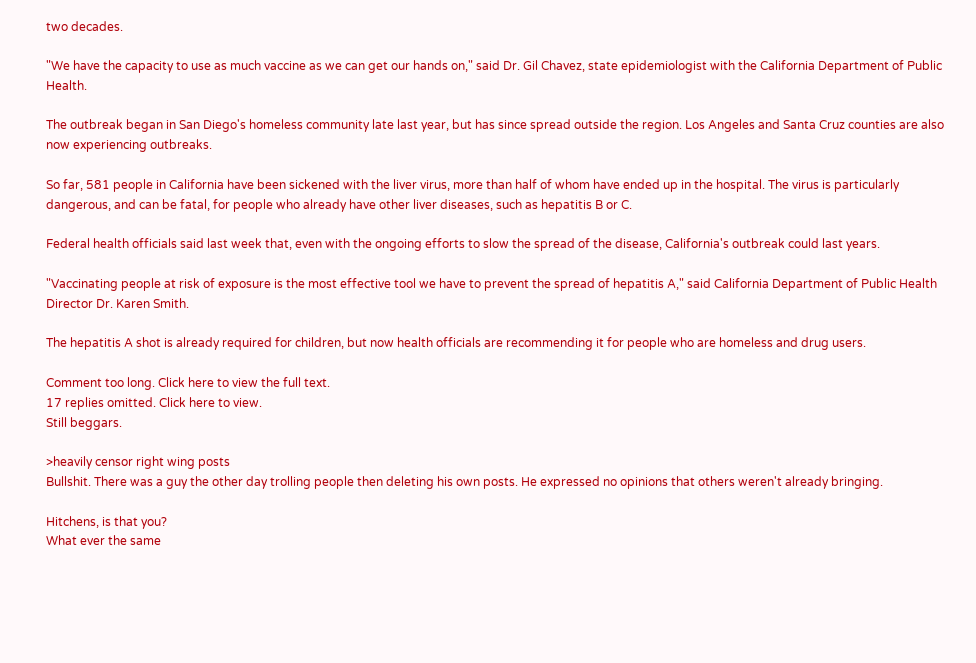two decades.

"We have the capacity to use as much vaccine as we can get our hands on," said Dr. Gil Chavez, state epidemiologist with the California Department of Public Health.

The outbreak began in San Diego's homeless community late last year, but has since spread outside the region. Los Angeles and Santa Cruz counties are also now experiencing outbreaks.

So far, 581 people in California have been sickened with the liver virus, more than half of whom have ended up in the hospital. The virus is particularly dangerous, and can be fatal, for people who already have other liver diseases, such as hepatitis B or C.

Federal health officials said last week that, even with the ongoing efforts to slow the spread of the disease, California's outbreak could last years.

"Vaccinating people at risk of exposure is the most effective tool we have to prevent the spread of hepatitis A," said California Department of Public Health Director Dr. Karen Smith.

The hepatitis A shot is already required for children, but now health officials are recommending it for people who are homeless and drug users.

Comment too long. Click here to view the full text.
17 replies omitted. Click here to view.
Still beggars.

>heavily censor right wing posts
Bullshit. There was a guy the other day trolling people then deleting his own posts. He expressed no opinions that others weren't already bringing.

Hitchens, is that you?
What ever the same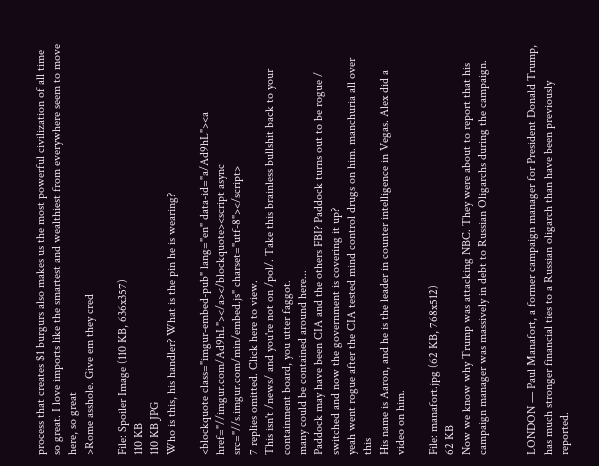process that creates $1 burgurs also makes us the most powerful civilization of all time
so great. I love imports like the smartest and wealthiest from everywhere seem to move here, so great
>Rome asshole. Give em they cred

File: Spoiler Image (110 KB, 636x357)
110 KB
110 KB JPG
Who is this, his handler? What is the pin he is wearing?

<blockquote class="imgur-embed-pub" lang="en" data-id="a/Ad9hL"><a href="//imgur.com/Ad9hL"></a></blockquote><script async src="//s.imgur.com/min/embed.js" charset="utf-8"></script>
7 replies omitted. Click here to view.
This isn't /news/ and you're not on /pol/. Take this brainless bullshit back to your containment board, you utter faggot.
many could be contained around here...
Paddock may have been CIA and the others FBI? Paddock turns out to be rogue / switched and now the government is covering it up?
yeah went rogue after the CIA tested mind control drugs on him. manchuria all over this
His name is Aaron, and he is the leader in counter intelligence in Vegas. Alex did a video on him.

File: manafort.jpg (62 KB, 768x512)
62 KB
Now we know why Trump was attacking NBC. They were about to report that his campaign manager was massively in debt to Russian Oligarchs during the campaign.


LONDON — Paul Manafort, a former campaign manager for President Donald Trump, has much stronger financial ties to a Russian oligarch than have been previously reported.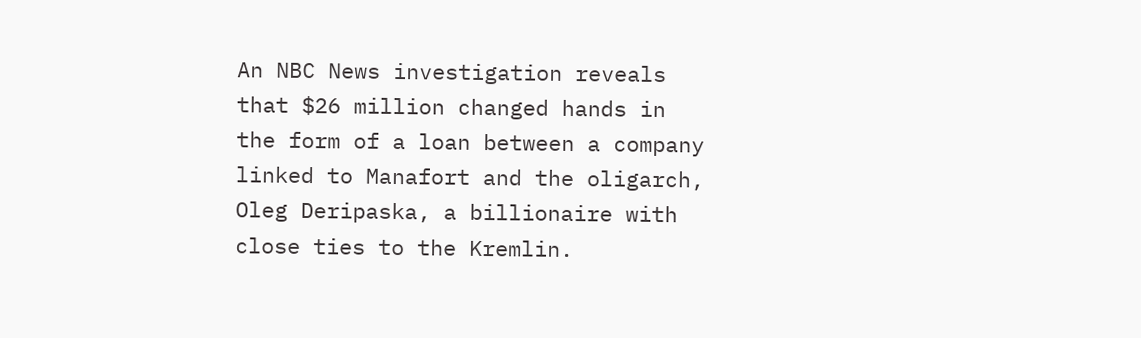An NBC News investigation reveals that $26 million changed hands in the form of a loan between a company linked to Manafort and the oligarch, Oleg Deripaska, a billionaire with close ties to the Kremlin.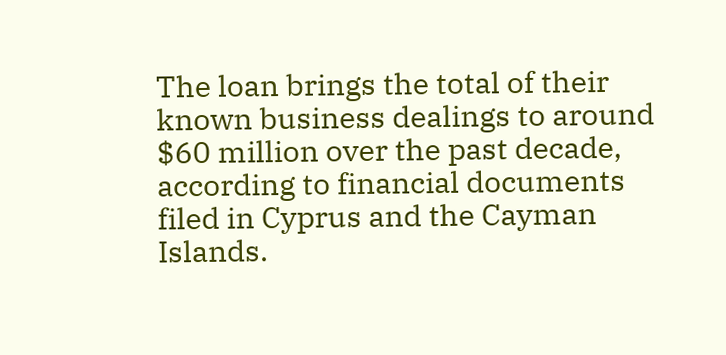The loan brings the total of their known business dealings to around $60 million over the past decade, according to financial documents filed in Cyprus and the Cayman Islands.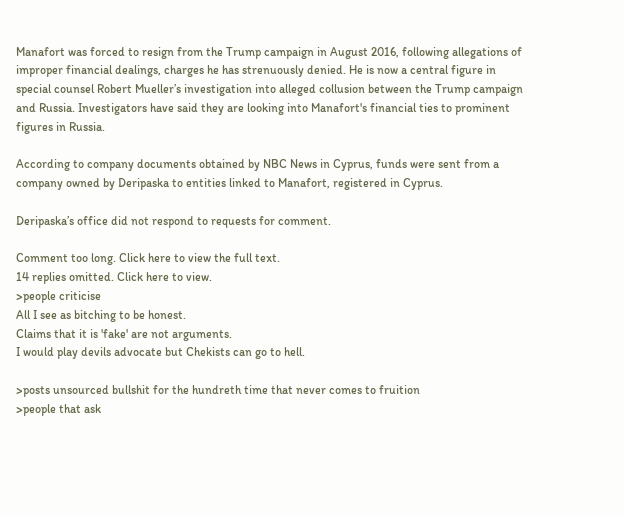Manafort was forced to resign from the Trump campaign in August 2016, following allegations of improper financial dealings, charges he has strenuously denied. He is now a central figure in special counsel Robert Mueller’s investigation into alleged collusion between the Trump campaign and Russia. Investigators have said they are looking into Manafort's financial ties to prominent figures in Russia.

According to company documents obtained by NBC News in Cyprus, funds were sent from a company owned by Deripaska to entities linked to Manafort, registered in Cyprus.

Deripaska’s office did not respond to requests for comment.

Comment too long. Click here to view the full text.
14 replies omitted. Click here to view.
>people criticise
All I see as bitching to be honest.
Claims that it is 'fake' are not arguments.
I would play devils advocate but Chekists can go to hell.

>posts unsourced bullshit for the hundreth time that never comes to fruition
>people that ask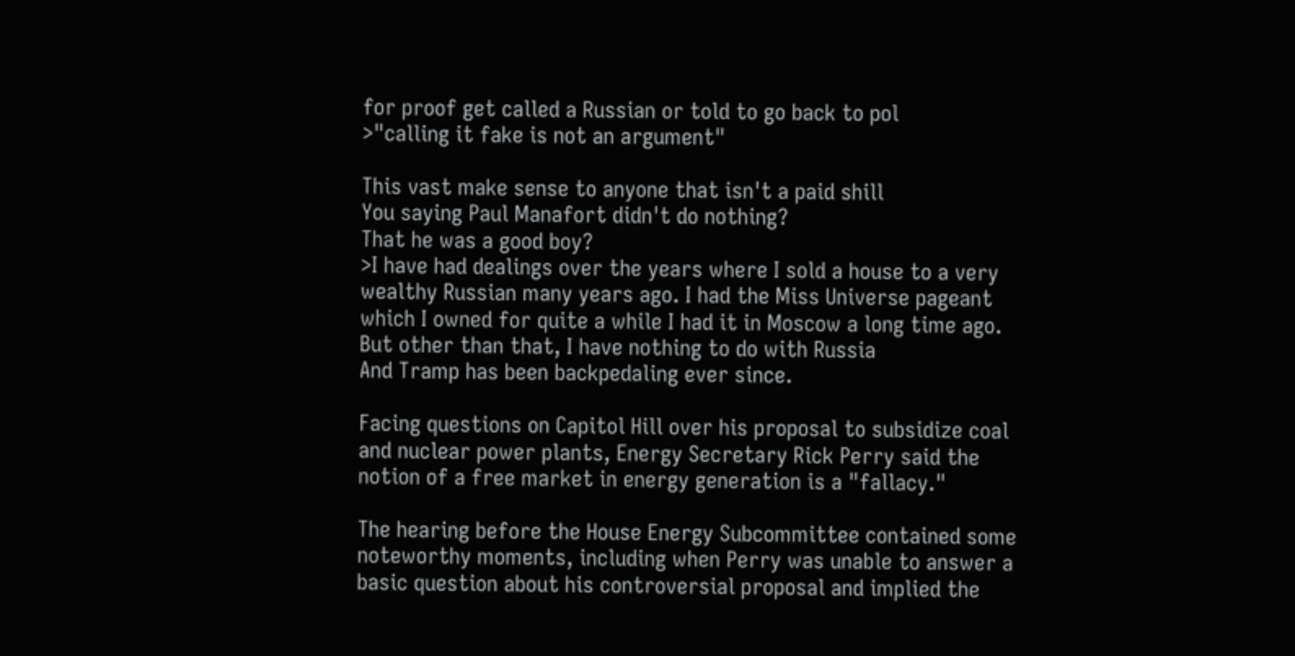for proof get called a Russian or told to go back to pol
>"calling it fake is not an argument"

This vast make sense to anyone that isn't a paid shill
You saying Paul Manafort didn't do nothing?
That he was a good boy?
>I have had dealings over the years where I sold a house to a very wealthy Russian many years ago. I had the Miss Universe pageant which I owned for quite a while I had it in Moscow a long time ago. But other than that, I have nothing to do with Russia
And Tramp has been backpedaling ever since.

Facing questions on Capitol Hill over his proposal to subsidize coal and nuclear power plants, Energy Secretary Rick Perry said the notion of a free market in energy generation is a "fallacy."

The hearing before the House Energy Subcommittee contained some noteworthy moments, including when Perry was unable to answer a basic question about his controversial proposal and implied the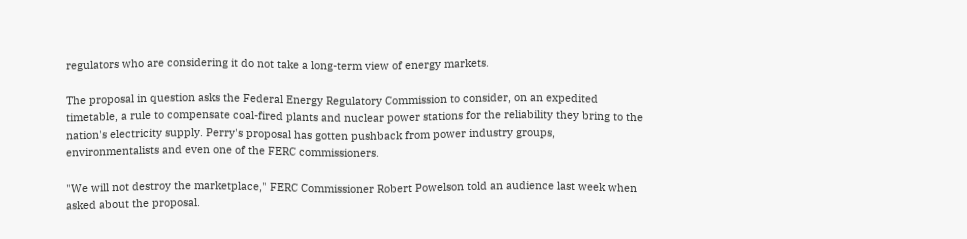regulators who are considering it do not take a long-term view of energy markets.

The proposal in question asks the Federal Energy Regulatory Commission to consider, on an expedited timetable, a rule to compensate coal-fired plants and nuclear power stations for the reliability they bring to the nation's electricity supply. Perry's proposal has gotten pushback from power industry groups, environmentalists and even one of the FERC commissioners.

"We will not destroy the marketplace," FERC Commissioner Robert Powelson told an audience last week when asked about the proposal.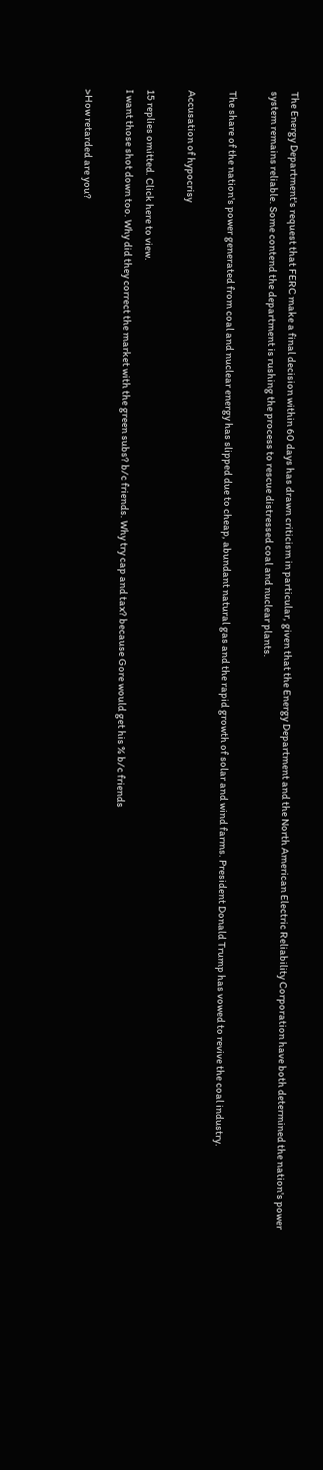The Energy Department's request that FERC make a final decision within 60 days has drawn criticism in particular, given that the Energy Department and the North American Electric Reliability Corporation have both determined the nation's power system remains reliable. Some contend the department is rushing the process to rescue distressed coal and nuclear plants.

The share of the nation's power generated from coal and nuclear energy has slipped due to cheap, abundant natural gas and the rapid growth of solar and wind farms. President Donald Trump has vowed to revive the coal industry.

Accusation of hypocrisy

15 replies omitted. Click here to view.
I want those shot down too. Why did they correct the market with the green subs? b/c friends. Why try cap and tax? because Gore would get his % b/c friends

>How retarded are you?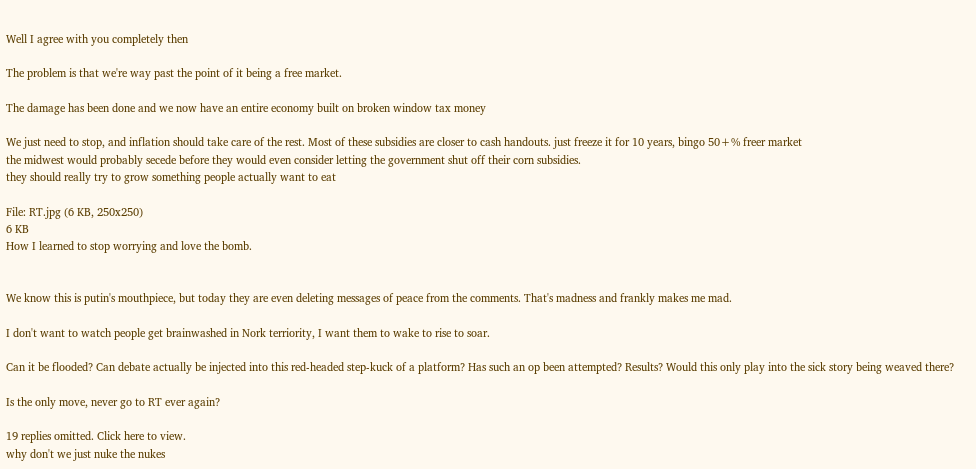Well I agree with you completely then

The problem is that we're way past the point of it being a free market.

The damage has been done and we now have an entire economy built on broken window tax money

We just need to stop, and inflation should take care of the rest. Most of these subsidies are closer to cash handouts. just freeze it for 10 years, bingo 50+% freer market
the midwest would probably secede before they would even consider letting the government shut off their corn subsidies.
they should really try to grow something people actually want to eat

File: RT.jpg (6 KB, 250x250)
6 KB
How I learned to stop worrying and love the bomb.


We know this is putin's mouthpiece, but today they are even deleting messages of peace from the comments. That's madness and frankly makes me mad.

I don't want to watch people get brainwashed in Nork terriority, I want them to wake to rise to soar.

Can it be flooded? Can debate actually be injected into this red-headed step-kuck of a platform? Has such an op been attempted? Results? Would this only play into the sick story being weaved there?

Is the only move, never go to RT ever again?

19 replies omitted. Click here to view.
why don't we just nuke the nukes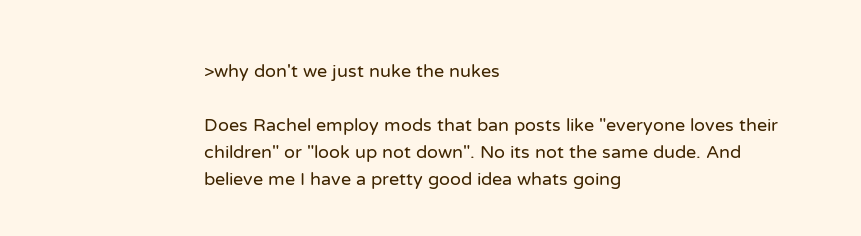>why don't we just nuke the nukes

Does Rachel employ mods that ban posts like "everyone loves their children" or "look up not down". No its not the same dude. And believe me I have a pretty good idea whats going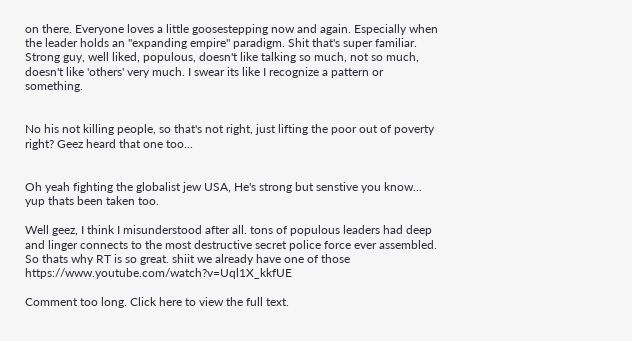on there. Everyone loves a little goosestepping now and again. Especially when the leader holds an "expanding empire" paradigm. Shit that's super familiar. Strong guy, well liked, populous, doesn't like talking so much, not so much, doesn't like 'others' very much. I swear its like I recognize a pattern or something.


No his not killing people, so that's not right, just lifting the poor out of poverty right? Geez heard that one too...


Oh yeah fighting the globalist jew USA, He's strong but senstive you know... yup thats been taken too.

Well geez, I think I misunderstood after all. tons of populous leaders had deep and linger connects to the most destructive secret police force ever assembled. So thats why RT is so great. shiit we already have one of those https://www.youtube.com/watch?v=Uql1X_kkfUE

Comment too long. Click here to view the full text.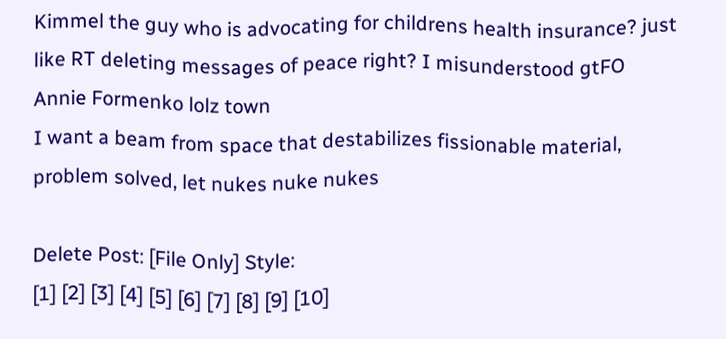Kimmel the guy who is advocating for childrens health insurance? just like RT deleting messages of peace right? I misunderstood gtFO
Annie Formenko lolz town
I want a beam from space that destabilizes fissionable material, problem solved, let nukes nuke nukes

Delete Post: [File Only] Style:
[1] [2] [3] [4] [5] [6] [7] [8] [9] [10]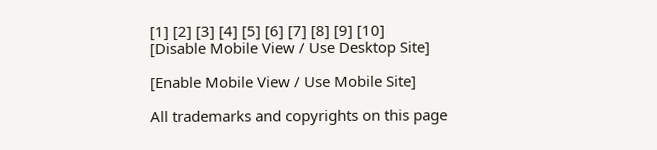[1] [2] [3] [4] [5] [6] [7] [8] [9] [10]
[Disable Mobile View / Use Desktop Site]

[Enable Mobile View / Use Mobile Site]

All trademarks and copyrights on this page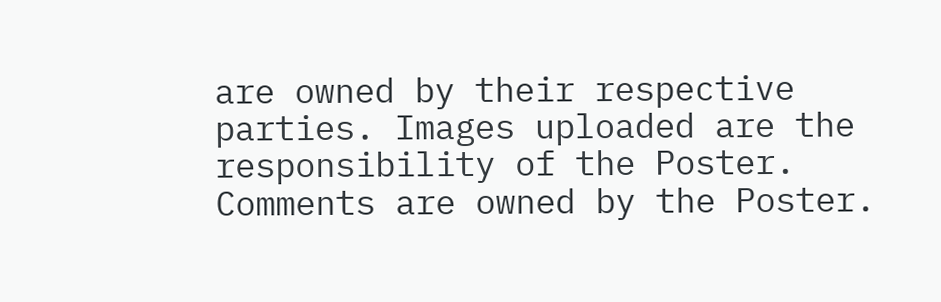are owned by their respective parties. Images uploaded are the responsibility of the Poster. Comments are owned by the Poster.